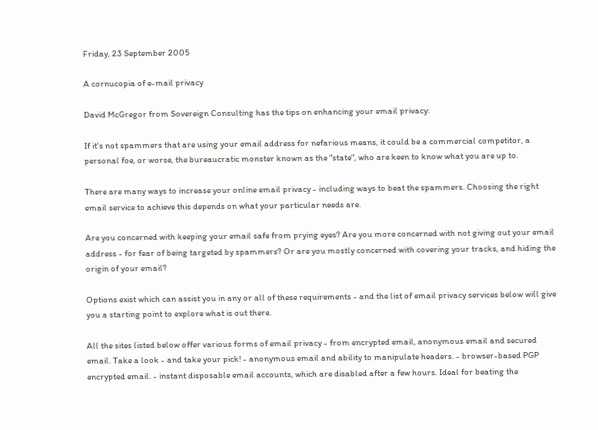Friday, 23 September 2005

A cornucopia of e-mail privacy

David McGregor from Sovereign Consulting has the tips on enhancing your email privacy:

If it's not spammers that are using your email address for nefarious means, it could be a commercial competitor, a personal foe, or worse, the bureaucratic monster known as the "state", who are keen to know what you are up to.

There are many ways to increase your online email privacy - including ways to beat the spammers. Choosing the right email service to achieve this depends on what your particular needs are.

Are you concerned with keeping your email safe from prying eyes? Are you more concerned with not giving out your email address - for fear of being targeted by spammers? Or are you mostly concerned with covering your tracks, and hiding the origin of your email?

Options exist which can assist you in any or all of these requirements - and the list of email privacy services below will give you a starting point to explore what is out there.

All the sites listed below offer various forms of email privacy - from encrypted email, anonymous email and secured email. Take a look - and take your pick! - anonymous email and ability to manipulate headers. - browser-based PGP encrypted email. - instant disposable email accounts, which are disabled after a few hours. Ideal for beating the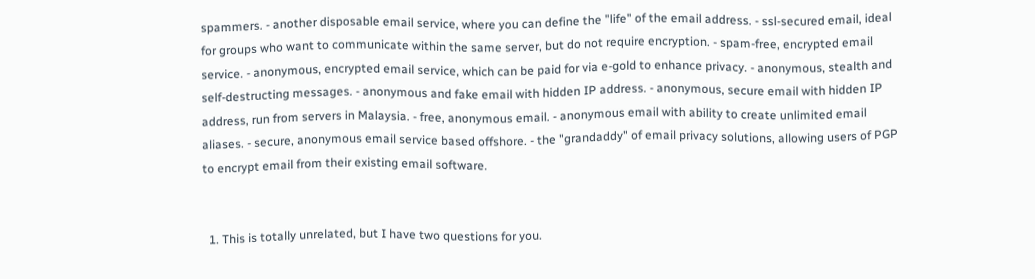spammers. - another disposable email service, where you can define the "life" of the email address. - ssl-secured email, ideal for groups who want to communicate within the same server, but do not require encryption. - spam-free, encrypted email service. - anonymous, encrypted email service, which can be paid for via e-gold to enhance privacy. - anonymous, stealth and self-destructing messages. - anonymous and fake email with hidden IP address. - anonymous, secure email with hidden IP address, run from servers in Malaysia. - free, anonymous email. - anonymous email with ability to create unlimited email aliases. - secure, anonymous email service based offshore. - the "grandaddy" of email privacy solutions, allowing users of PGP to encrypt email from their existing email software.


  1. This is totally unrelated, but I have two questions for you.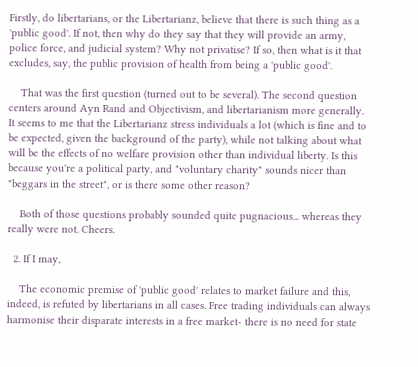Firstly, do libertarians, or the Libertarianz, believe that there is such thing as a 'public good'. If not, then why do they say that they will provide an army, police force, and judicial system? Why not privatise? If so, then what is it that excludes, say, the public provision of health from being a 'public good'.

    That was the first question (turned out to be several). The second question centers around Ayn Rand and Objectivism, and libertarianism more generally. It seems to me that the Libertarianz stress individuals a lot (which is fine and to be expected, given the background of the party), while not talking about what will be the effects of no welfare provision other than individual liberty. Is this because you're a political party, and "voluntary charity" sounds nicer than "beggars in the street", or is there some other reason?

    Both of those questions probably sounded quite pugnacious... whereas they really were not. Cheers.

  2. If I may,

    The economic premise of 'public good' relates to market failure and this, indeed, is refuted by libertarians in all cases. Free trading individuals can always harmonise their disparate interests in a free market- there is no need for state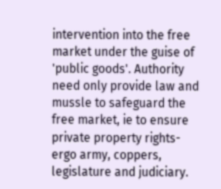intervention into the free market under the guise of 'public goods'. Authority need only provide law and mussle to safeguard the free market, ie to ensure private property rights- ergo army, coppers, legislature and judiciary.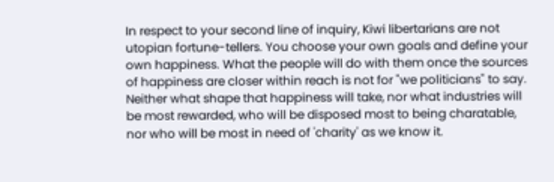In respect to your second line of inquiry, Kiwi libertarians are not utopian fortune-tellers. You choose your own goals and define your own happiness. What the people will do with them once the sources of happiness are closer within reach is not for "we politicians" to say. Neither what shape that happiness will take, nor what industries will be most rewarded, who will be disposed most to being charatable, nor who will be most in need of 'charity' as we know it.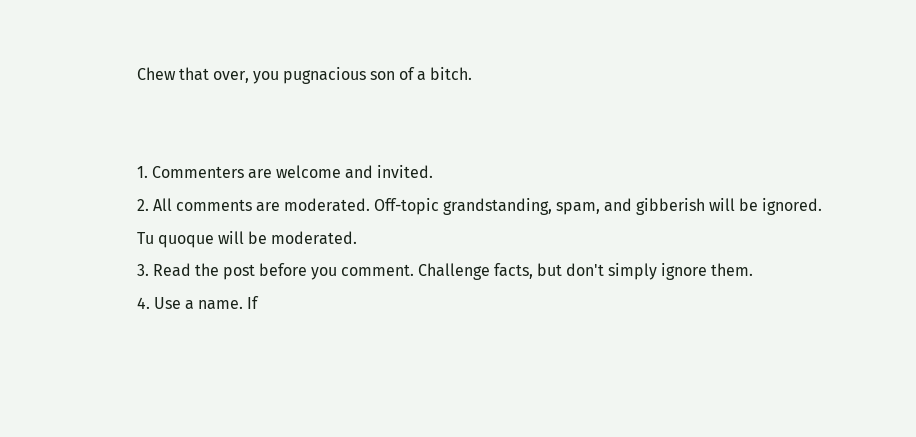Chew that over, you pugnacious son of a bitch.


1. Commenters are welcome and invited.
2. All comments are moderated. Off-topic grandstanding, spam, and gibberish will be ignored. Tu quoque will be moderated.
3. Read the post before you comment. Challenge facts, but don't simply ignore them.
4. Use a name. If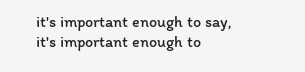it's important enough to say, it's important enough to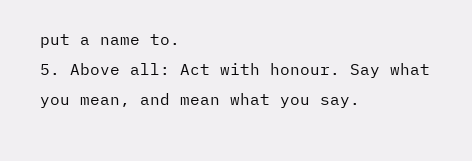put a name to.
5. Above all: Act with honour. Say what you mean, and mean what you say.